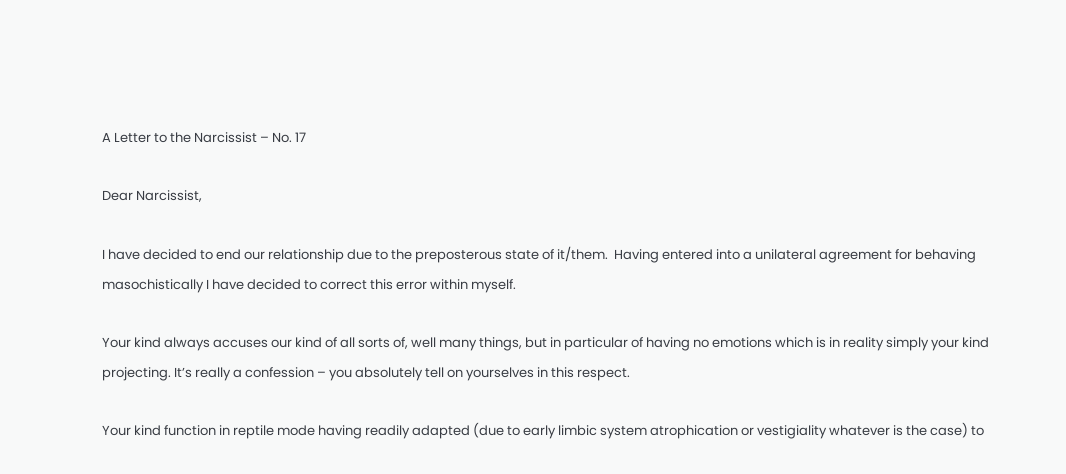A Letter to the Narcissist – No. 17

Dear Narcissist,

I have decided to end our relationship due to the preposterous state of it/them.  Having entered into a unilateral agreement for behaving masochistically I have decided to correct this error within myself.

Your kind always accuses our kind of all sorts of, well many things, but in particular of having no emotions which is in reality simply your kind projecting. It’s really a confession – you absolutely tell on yourselves in this respect.

Your kind function in reptile mode having readily adapted (due to early limbic system atrophication or vestigiality whatever is the case) to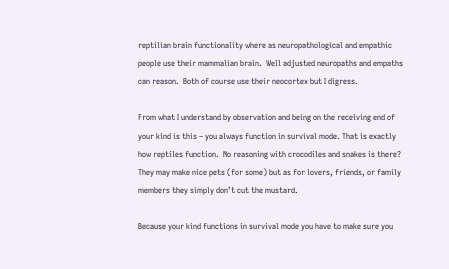reptilian brain functionality where as neuropathological and empathic people use their mammalian brain.  Well adjusted neuropaths and empaths can reason.  Both of course use their neocortex but I digress.

From what I understand by observation and being on the receiving end of your kind is this – you always function in survival mode. That is exactly how reptiles function.  No reasoning with crocodiles and snakes is there?  They may make nice pets (for some) but as for lovers, friends, or family members they simply don’t cut the mustard.

Because your kind functions in survival mode you have to make sure you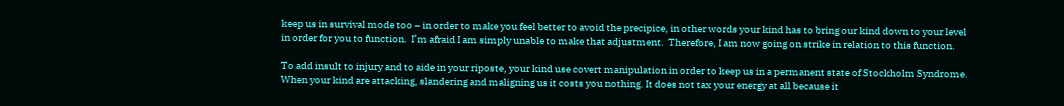keep us in survival mode too – in order to make you feel better to avoid the precipice, in other words your kind has to bring our kind down to your level in order for you to function.  I’m afraid I am simply unable to make that adjustment.  Therefore, I am now going on strike in relation to this function.

To add insult to injury and to aide in your riposte, your kind use covert manipulation in order to keep us in a permanent state of Stockholm Syndrome. When your kind are attacking, slandering and maligning us it costs you nothing. It does not tax your energy at all because it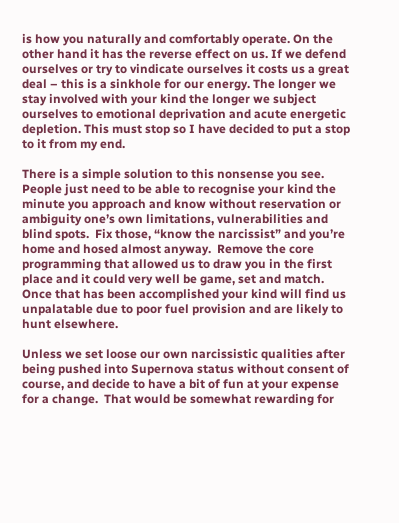is how you naturally and comfortably operate. On the other hand it has the reverse effect on us. If we defend ourselves or try to vindicate ourselves it costs us a great deal – this is a sinkhole for our energy. The longer we stay involved with your kind the longer we subject ourselves to emotional deprivation and acute energetic depletion. This must stop so I have decided to put a stop to it from my end.

There is a simple solution to this nonsense you see. People just need to be able to recognise your kind the minute you approach and know without reservation or ambiguity one’s own limitations, vulnerabilities and blind spots.  Fix those, “know the narcissist” and you’re home and hosed almost anyway.  Remove the core programming that allowed us to draw you in the first place and it could very well be game, set and match.  Once that has been accomplished your kind will find us unpalatable due to poor fuel provision and are likely to hunt elsewhere.

Unless we set loose our own narcissistic qualities after being pushed into Supernova status without consent of course, and decide to have a bit of fun at your expense for a change.  That would be somewhat rewarding for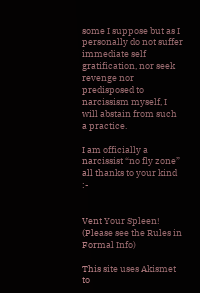some I suppose but as I personally do not suffer immediate self gratification, nor seek revenge nor predisposed to narcissism myself, I will abstain from such a practice.

I am officially a narcissist “no fly zone” all thanks to your kind :-


Vent Your Spleen! (Please see the Rules in Formal Info)

This site uses Akismet to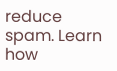reduce spam. Learn how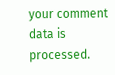your comment data is processed.